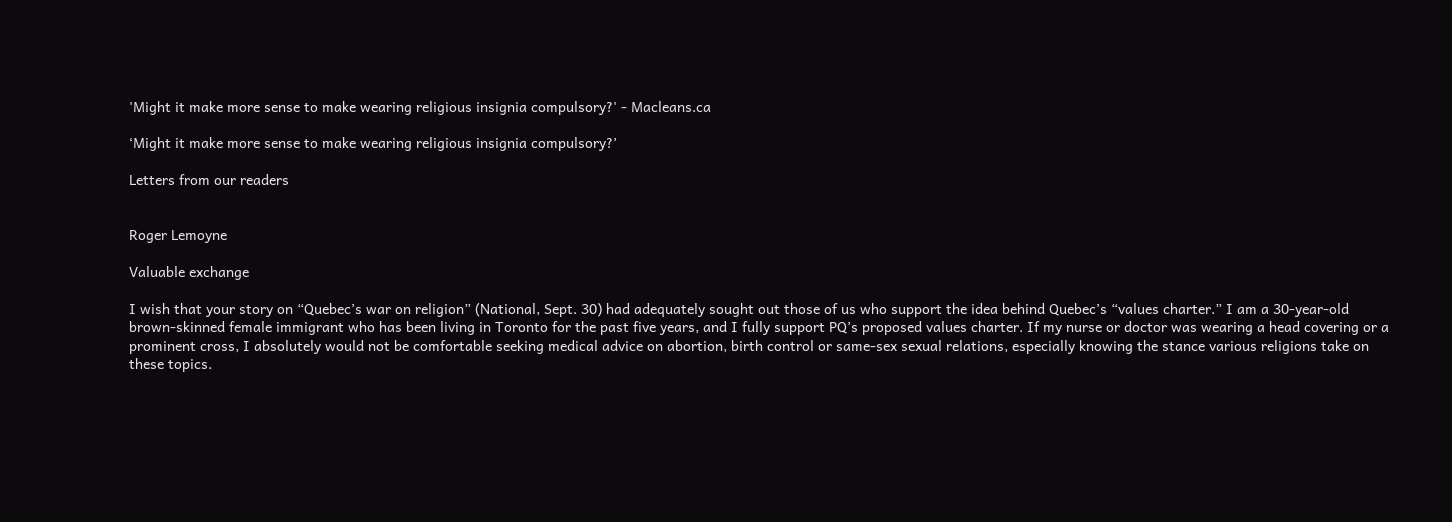'Might it make more sense to make wearing religious insignia compulsory?' - Macleans.ca

‘Might it make more sense to make wearing religious insignia compulsory?’

Letters from our readers


Roger Lemoyne

Valuable exchange

I wish that your story on “Quebec’s war on religion” (National, Sept. 30) had adequately sought out those of us who support the idea behind Quebec’s “values charter.” I am a 30-year-old brown-skinned female immigrant who has been living in Toronto for the past five years, and I fully support PQ’s proposed values charter. If my nurse or doctor was wearing a head covering or a prominent cross, I absolutely would not be comfortable seeking medical advice on abortion, birth control or same-sex sexual relations, especially knowing the stance various religions take on these topics.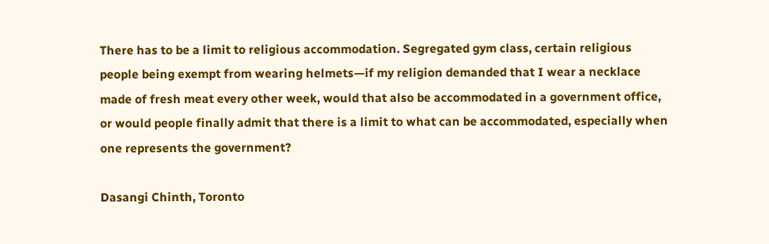There has to be a limit to religious accommodation. Segregated gym class, certain religious people being exempt from wearing helmets—if my religion demanded that I wear a necklace made of fresh meat every other week, would that also be accommodated in a government office, or would people finally admit that there is a limit to what can be accommodated, especially when one represents the government?

Dasangi Chinth, Toronto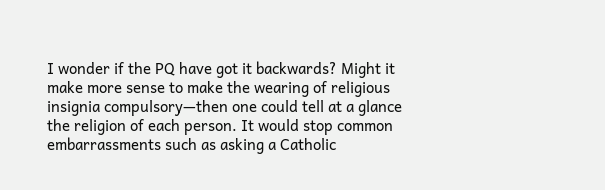I wonder if the PQ have got it backwards? Might it make more sense to make the wearing of religious insignia compulsory—then one could tell at a glance the religion of each person. It would stop common embarrassments such as asking a Catholic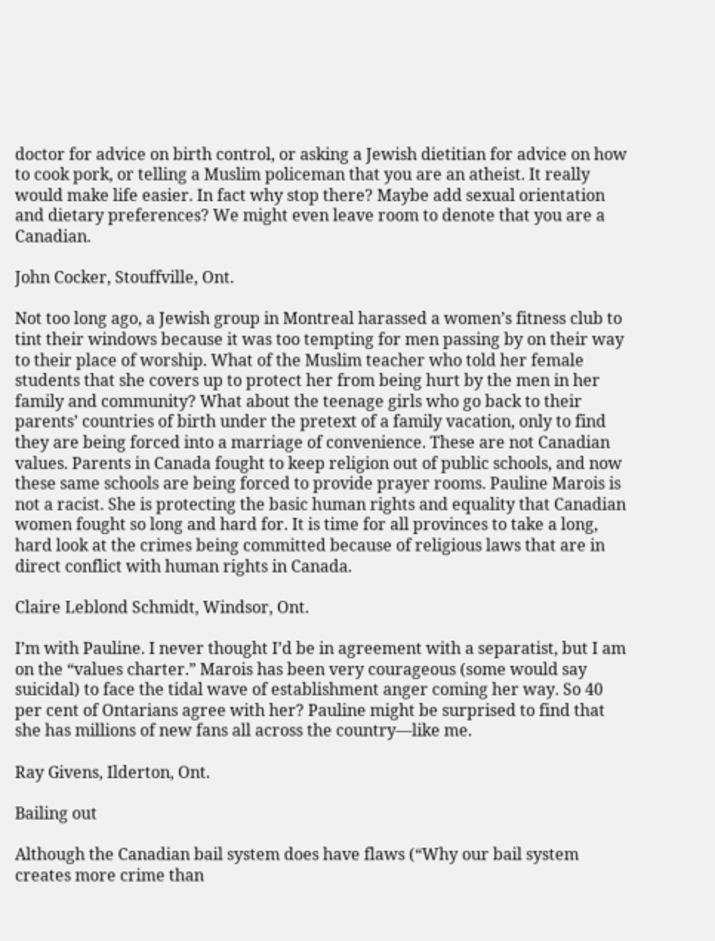doctor for advice on birth control, or asking a Jewish dietitian for advice on how to cook pork, or telling a Muslim policeman that you are an atheist. It really would make life easier. In fact why stop there? Maybe add sexual orientation and dietary preferences? We might even leave room to denote that you are a Canadian.

John Cocker, Stouffville, Ont.

Not too long ago, a Jewish group in Montreal harassed a women’s fitness club to tint their windows because it was too tempting for men passing by on their way to their place of worship. What of the Muslim teacher who told her female students that she covers up to protect her from being hurt by the men in her family and community? What about the teenage girls who go back to their parents’ countries of birth under the pretext of a family vacation, only to find they are being forced into a marriage of convenience. These are not Canadian values. Parents in Canada fought to keep religion out of public schools, and now these same schools are being forced to provide prayer rooms. Pauline Marois is not a racist. She is protecting the basic human rights and equality that Canadian women fought so long and hard for. It is time for all provinces to take a long, hard look at the crimes being committed because of religious laws that are in direct conflict with human rights in Canada.

Claire Leblond Schmidt, Windsor, Ont.

I’m with Pauline. I never thought I’d be in agreement with a separatist, but I am on the “values charter.” Marois has been very courageous (some would say suicidal) to face the tidal wave of establishment anger coming her way. So 40 per cent of Ontarians agree with her? Pauline might be surprised to find that she has millions of new fans all across the country—like me.

Ray Givens, Ilderton, Ont.

Bailing out

Although the Canadian bail system does have flaws (“Why our bail system creates more crime than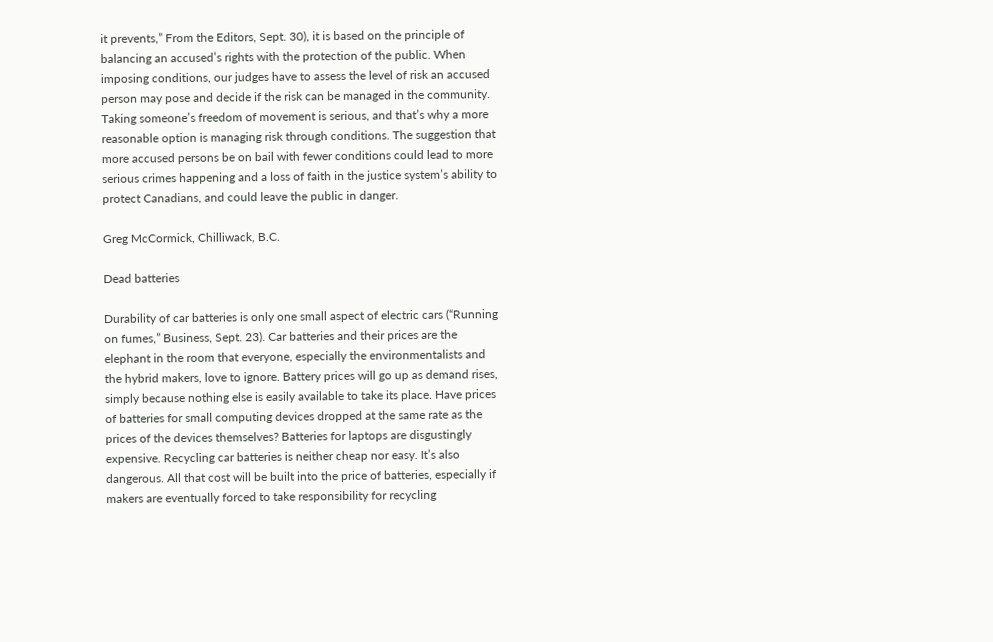it prevents,” From the Editors, Sept. 30), it is based on the principle of balancing an accused’s rights with the protection of the public. When imposing conditions, our judges have to assess the level of risk an accused person may pose and decide if the risk can be managed in the community. Taking someone’s freedom of movement is serious, and that’s why a more reasonable option is managing risk through conditions. The suggestion that more accused persons be on bail with fewer conditions could lead to more serious crimes happening and a loss of faith in the justice system’s ability to protect Canadians, and could leave the public in danger.

Greg McCormick, Chilliwack, B.C.

Dead batteries

Durability of car batteries is only one small aspect of electric cars (“Running on fumes,” Business, Sept. 23). Car batteries and their prices are the elephant in the room that everyone, especially the environmentalists and the hybrid makers, love to ignore. Battery prices will go up as demand rises, simply because nothing else is easily available to take its place. Have prices of batteries for small computing devices dropped at the same rate as the prices of the devices themselves? Batteries for laptops are disgustingly expensive. Recycling car batteries is neither cheap nor easy. It’s also dangerous. All that cost will be built into the price of batteries, especially if makers are eventually forced to take responsibility for recycling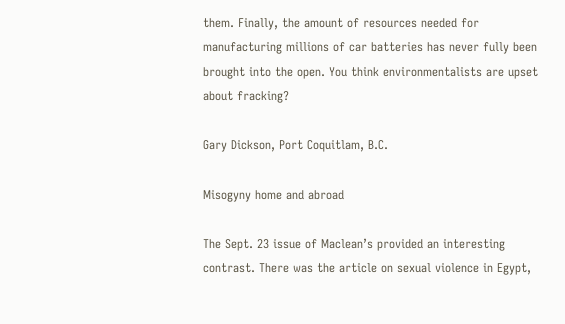them. Finally, the amount of resources needed for manufacturing millions of car batteries has never fully been brought into the open. You think environmentalists are upset about fracking?

Gary Dickson, Port Coquitlam, B.C.

Misogyny home and abroad

The Sept. 23 issue of Maclean’s provided an interesting contrast. There was the article on sexual violence in Egypt,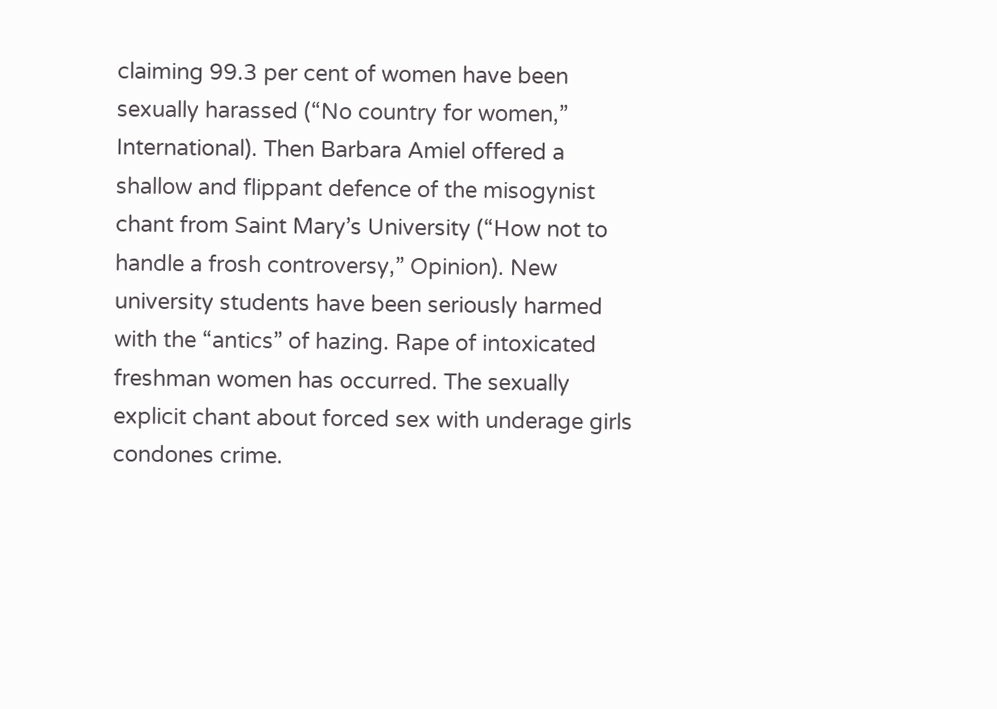claiming 99.3 per cent of women have been sexually harassed (“No country for women,” International). Then Barbara Amiel offered a shallow and flippant defence of the misogynist chant from Saint Mary’s University (“How not to handle a frosh controversy,” Opinion). New university students have been seriously harmed with the “antics” of hazing. Rape of intoxicated freshman women has occurred. The sexually explicit chant about forced sex with underage girls condones crime.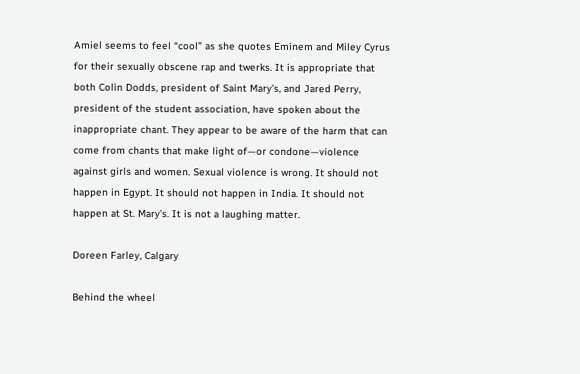Amiel seems to feel “cool” as she quotes Eminem and Miley Cyrus for their sexually obscene rap and twerks. It is appropriate that both Colin Dodds, president of Saint Mary’s, and Jared Perry, president of the student association, have spoken about the inappropriate chant. They appear to be aware of the harm that can come from chants that make light of—or condone—violence against girls and women. Sexual violence is wrong. It should not happen in Egypt. It should not happen in India. It should not happen at St. Mary’s. It is not a laughing matter.

Doreen Farley, Calgary

Behind the wheel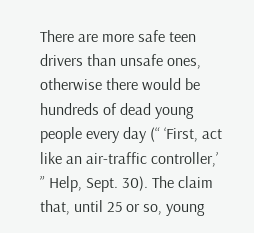There are more safe teen drivers than unsafe ones, otherwise there would be hundreds of dead young people every day (“ ‘First, act like an air-traffic controller,’ ” Help, Sept. 30). The claim that, until 25 or so, young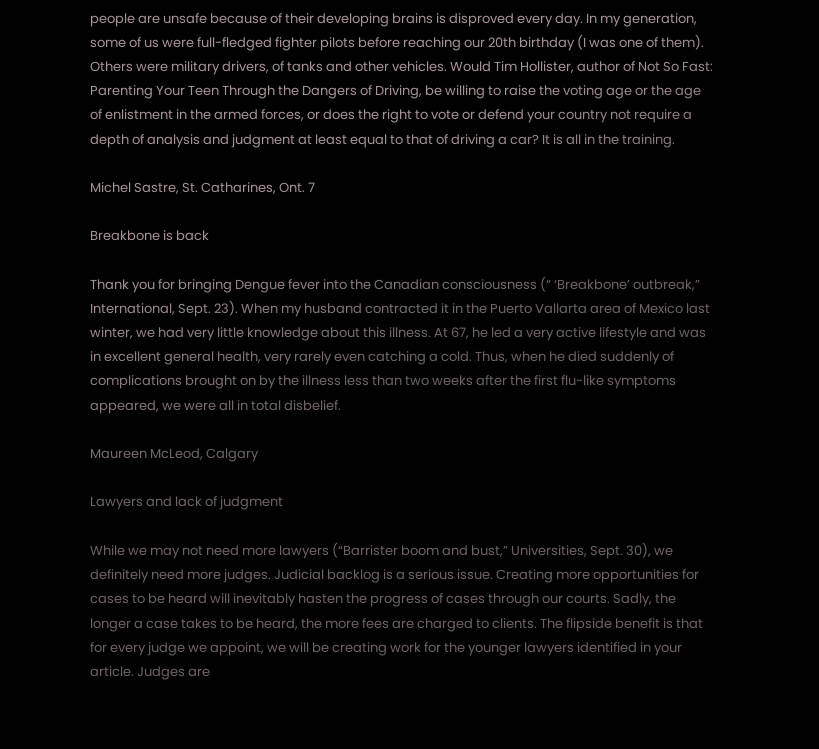people are unsafe because of their developing brains is disproved every day. In my generation, some of us were full-fledged fighter pilots before reaching our 20th birthday (I was one of them). Others were military drivers, of tanks and other vehicles. Would Tim Hollister, author of Not So Fast: Parenting Your Teen Through the Dangers of Driving, be willing to raise the voting age or the age of enlistment in the armed forces, or does the right to vote or defend your country not require a depth of analysis and judgment at least equal to that of driving a car? It is all in the training.

Michel Sastre, St. Catharines, Ont. 7

Breakbone is back

Thank you for bringing Dengue fever into the Canadian consciousness (“ ‘Breakbone’ outbreak,” International, Sept. 23). When my husband contracted it in the Puerto Vallarta area of Mexico last winter, we had very little knowledge about this illness. At 67, he led a very active lifestyle and was in excellent general health, very rarely even catching a cold. Thus, when he died suddenly of complications brought on by the illness less than two weeks after the first flu-like symptoms appeared, we were all in total disbelief.

Maureen McLeod, Calgary

Lawyers and lack of judgment

While we may not need more lawyers (“Barrister boom and bust,” Universities, Sept. 30), we definitely need more judges. Judicial backlog is a serious issue. Creating more opportunities for cases to be heard will inevitably hasten the progress of cases through our courts. Sadly, the longer a case takes to be heard, the more fees are charged to clients. The flipside benefit is that for every judge we appoint, we will be creating work for the younger lawyers identified in your article. Judges are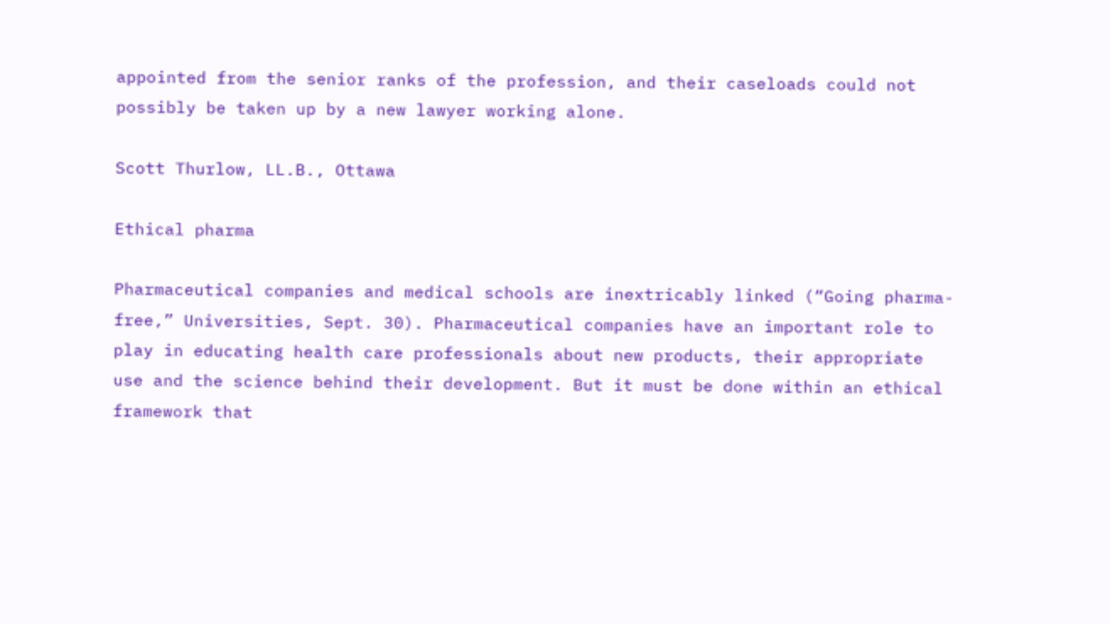appointed from the senior ranks of the profession, and their caseloads could not possibly be taken up by a new lawyer working alone.

Scott Thurlow, LL.B., Ottawa

Ethical pharma

Pharmaceutical companies and medical schools are inextricably linked (“Going pharma-free,” Universities, Sept. 30). Pharmaceutical companies have an important role to play in educating health care professionals about new products, their appropriate use and the science behind their development. But it must be done within an ethical framework that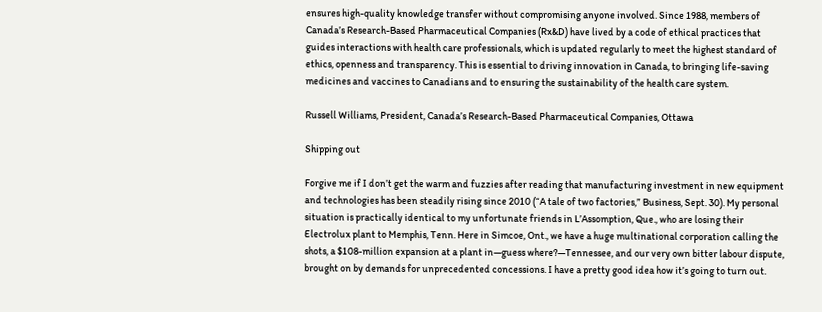ensures high-quality knowledge transfer without compromising anyone involved. Since 1988, members of Canada’s Research-Based Pharmaceutical Companies (Rx&D) have lived by a code of ethical practices that guides interactions with health care professionals, which is updated regularly to meet the highest standard of ethics, openness and transparency. This is essential to driving innovation in Canada, to bringing life-saving medicines and vaccines to Canadians and to ensuring the sustainability of the health care system.

Russell Williams, President, Canada’s Research-Based Pharmaceutical Companies, Ottawa

Shipping out

Forgive me if I don’t get the warm and fuzzies after reading that manufacturing investment in new equipment and technologies has been steadily rising since 2010 (“A tale of two factories,” Business, Sept. 30). My personal situation is practically identical to my unfortunate friends in L’Assomption, Que., who are losing their Electrolux plant to Memphis, Tenn. Here in Simcoe, Ont., we have a huge multinational corporation calling the shots, a $108-million expansion at a plant in—guess where?—Tennessee, and our very own bitter labour dispute, brought on by demands for unprecedented concessions. I have a pretty good idea how it’s going to turn out.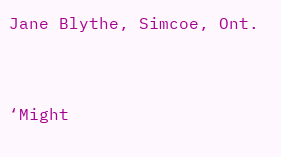Jane Blythe, Simcoe, Ont.


‘Might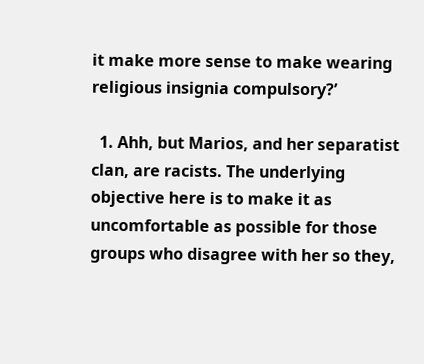it make more sense to make wearing religious insignia compulsory?’

  1. Ahh, but Marios, and her separatist clan, are racists. The underlying objective here is to make it as uncomfortable as possible for those groups who disagree with her so they,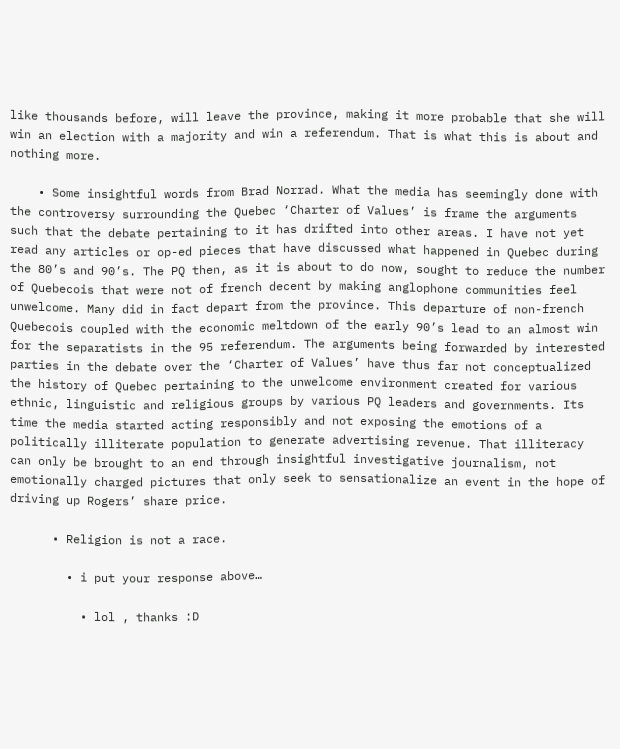like thousands before, will leave the province, making it more probable that she will win an election with a majority and win a referendum. That is what this is about and nothing more.

    • Some insightful words from Brad Norrad. What the media has seemingly done with the controversy surrounding the Quebec ‘Charter of Values’ is frame the arguments such that the debate pertaining to it has drifted into other areas. I have not yet read any articles or op-ed pieces that have discussed what happened in Quebec during the 80’s and 90’s. The PQ then, as it is about to do now, sought to reduce the number of Quebecois that were not of french decent by making anglophone communities feel unwelcome. Many did in fact depart from the province. This departure of non-french Quebecois coupled with the economic meltdown of the early 90’s lead to an almost win for the separatists in the 95 referendum. The arguments being forwarded by interested parties in the debate over the ‘Charter of Values’ have thus far not conceptualized the history of Quebec pertaining to the unwelcome environment created for various ethnic, linguistic and religious groups by various PQ leaders and governments. Its time the media started acting responsibly and not exposing the emotions of a politically illiterate population to generate advertising revenue. That illiteracy can only be brought to an end through insightful investigative journalism, not emotionally charged pictures that only seek to sensationalize an event in the hope of driving up Rogers’ share price.

      • Religion is not a race.

        • i put your response above…

          • lol , thanks :D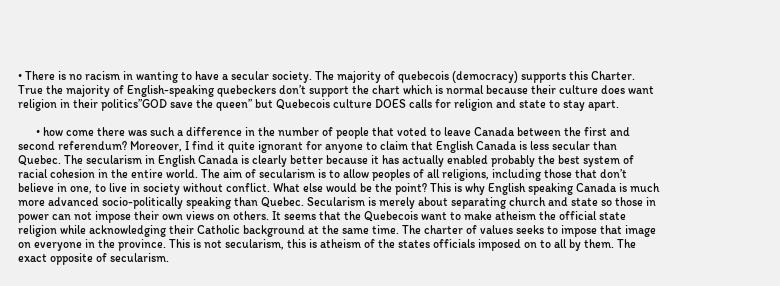• There is no racism in wanting to have a secular society. The majority of quebecois (democracy) supports this Charter. True the majority of English-speaking quebeckers don’t support the chart which is normal because their culture does want religion in their politics”GOD save the queen” but Quebecois culture DOES calls for religion and state to stay apart.

      • how come there was such a difference in the number of people that voted to leave Canada between the first and second referendum? Moreover, I find it quite ignorant for anyone to claim that English Canada is less secular than Quebec. The secularism in English Canada is clearly better because it has actually enabled probably the best system of racial cohesion in the entire world. The aim of secularism is to allow peoples of all religions, including those that don’t believe in one, to live in society without conflict. What else would be the point? This is why English speaking Canada is much more advanced socio-politically speaking than Quebec. Secularism is merely about separating church and state so those in power can not impose their own views on others. It seems that the Quebecois want to make atheism the official state religion while acknowledging their Catholic background at the same time. The charter of values seeks to impose that image on everyone in the province. This is not secularism, this is atheism of the states officials imposed on to all by them. The exact opposite of secularism.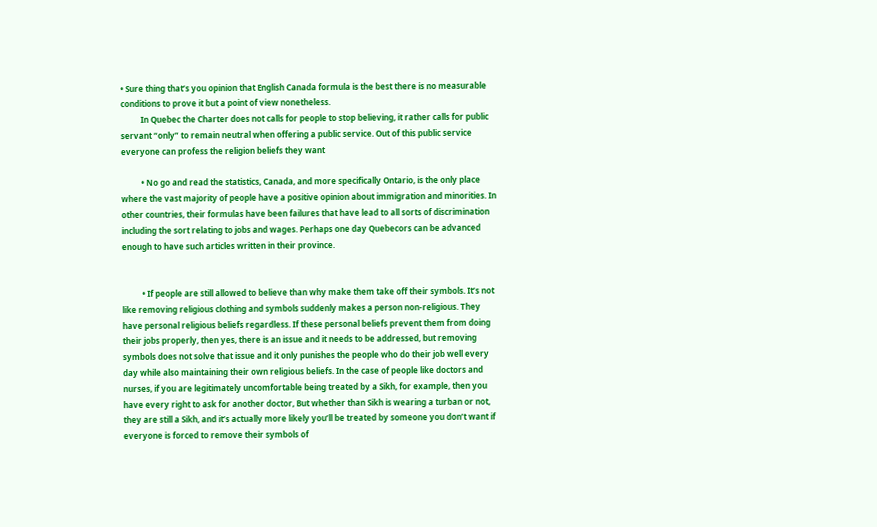• Sure thing that’s you opinion that English Canada formula is the best there is no measurable conditions to prove it but a point of view nonetheless.
          In Quebec the Charter does not calls for people to stop believing, it rather calls for public servant “only” to remain neutral when offering a public service. Out of this public service everyone can profess the religion beliefs they want

          • No go and read the statistics, Canada, and more specifically Ontario, is the only place where the vast majority of people have a positive opinion about immigration and minorities. In other countries, their formulas have been failures that have lead to all sorts of discrimination including the sort relating to jobs and wages. Perhaps one day Quebecors can be advanced enough to have such articles written in their province.


          • If people are still allowed to believe than why make them take off their symbols. It’s not like removing religious clothing and symbols suddenly makes a person non-religious. They have personal religious beliefs regardless. If these personal beliefs prevent them from doing their jobs properly, then yes, there is an issue and it needs to be addressed, but removing symbols does not solve that issue and it only punishes the people who do their job well every day while also maintaining their own religious beliefs. In the case of people like doctors and nurses, if you are legitimately uncomfortable being treated by a Sikh, for example, then you have every right to ask for another doctor, But whether than Sikh is wearing a turban or not, they are still a Sikh, and it’s actually more likely you’ll be treated by someone you don’t want if everyone is forced to remove their symbols of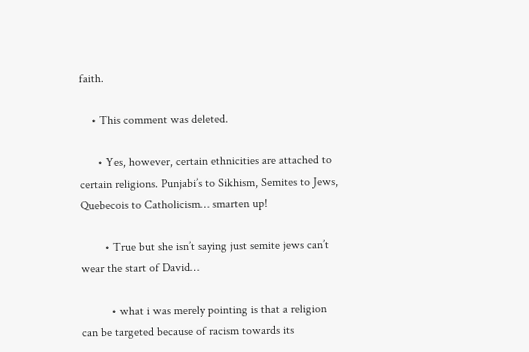faith.

    • This comment was deleted.

      • Yes, however, certain ethnicities are attached to certain religions. Punjabi’s to Sikhism, Semites to Jews, Quebecois to Catholicism… smarten up!

        • True but she isn’t saying just semite jews can’t wear the start of David…

          • what i was merely pointing is that a religion can be targeted because of racism towards its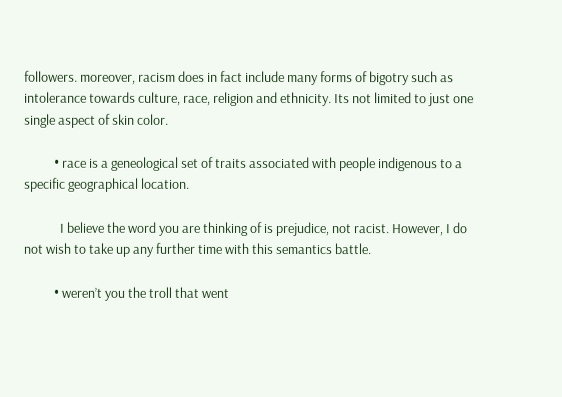followers. moreover, racism does in fact include many forms of bigotry such as intolerance towards culture, race, religion and ethnicity. Its not limited to just one single aspect of skin color.

          • race is a geneological set of traits associated with people indigenous to a specific geographical location.

            I believe the word you are thinking of is prejudice, not racist. However, I do not wish to take up any further time with this semantics battle.

          • weren’t you the troll that went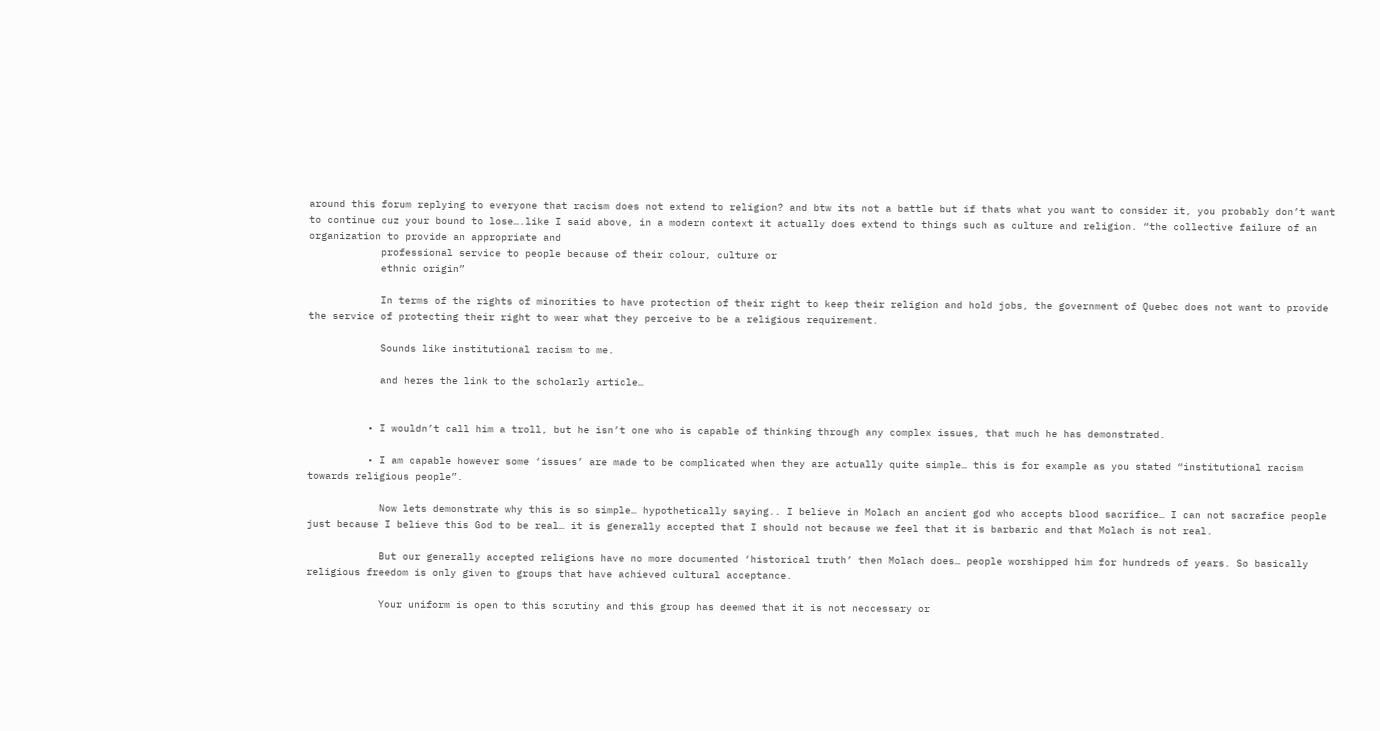around this forum replying to everyone that racism does not extend to religion? and btw its not a battle but if thats what you want to consider it, you probably don’t want to continue cuz your bound to lose….like I said above, in a modern context it actually does extend to things such as culture and religion. “the collective failure of an organization to provide an appropriate and
            professional service to people because of their colour, culture or
            ethnic origin”

            In terms of the rights of minorities to have protection of their right to keep their religion and hold jobs, the government of Quebec does not want to provide the service of protecting their right to wear what they perceive to be a religious requirement.

            Sounds like institutional racism to me.

            and heres the link to the scholarly article…


          • I wouldn’t call him a troll, but he isn’t one who is capable of thinking through any complex issues, that much he has demonstrated.

          • I am capable however some ‘issues’ are made to be complicated when they are actually quite simple… this is for example as you stated “institutional racism towards religious people”.

            Now lets demonstrate why this is so simple… hypothetically saying.. I believe in Molach an ancient god who accepts blood sacrifice… I can not sacrafice people just because I believe this God to be real… it is generally accepted that I should not because we feel that it is barbaric and that Molach is not real.

            But our generally accepted religions have no more documented ‘historical truth’ then Molach does… people worshipped him for hundreds of years. So basically religious freedom is only given to groups that have achieved cultural acceptance.

            Your uniform is open to this scrutiny and this group has deemed that it is not neccessary or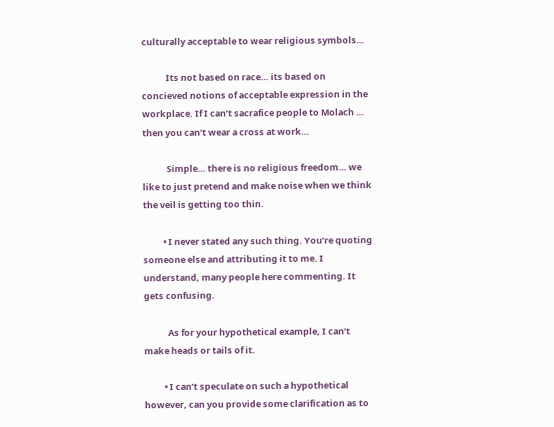culturally acceptable to wear religious symbols…

            Its not based on race… its based on concieved notions of acceptable expression in the workplace. If I can’t sacrafice people to Molach … then you can’t wear a cross at work…

            Simple… there is no religious freedom… we like to just pretend and make noise when we think the veil is getting too thin.

          • I never stated any such thing. You’re quoting someone else and attributing it to me. I understand, many people here commenting. It gets confusing.

            As for your hypothetical example, I can’t make heads or tails of it.

          • I can’t speculate on such a hypothetical however, can you provide some clarification as to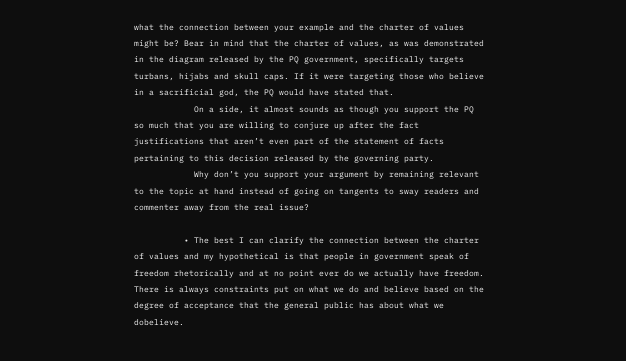what the connection between your example and the charter of values might be? Bear in mind that the charter of values, as was demonstrated in the diagram released by the PQ government, specifically targets turbans, hijabs and skull caps. If it were targeting those who believe in a sacrificial god, the PQ would have stated that.
            On a side, it almost sounds as though you support the PQ so much that you are willing to conjure up after the fact justifications that aren’t even part of the statement of facts pertaining to this decision released by the governing party.
            Why don’t you support your argument by remaining relevant to the topic at hand instead of going on tangents to sway readers and commenter away from the real issue?

          • The best I can clarify the connection between the charter of values and my hypothetical is that people in government speak of freedom rhetorically and at no point ever do we actually have freedom. There is always constraints put on what we do and believe based on the degree of acceptance that the general public has about what we dobelieve.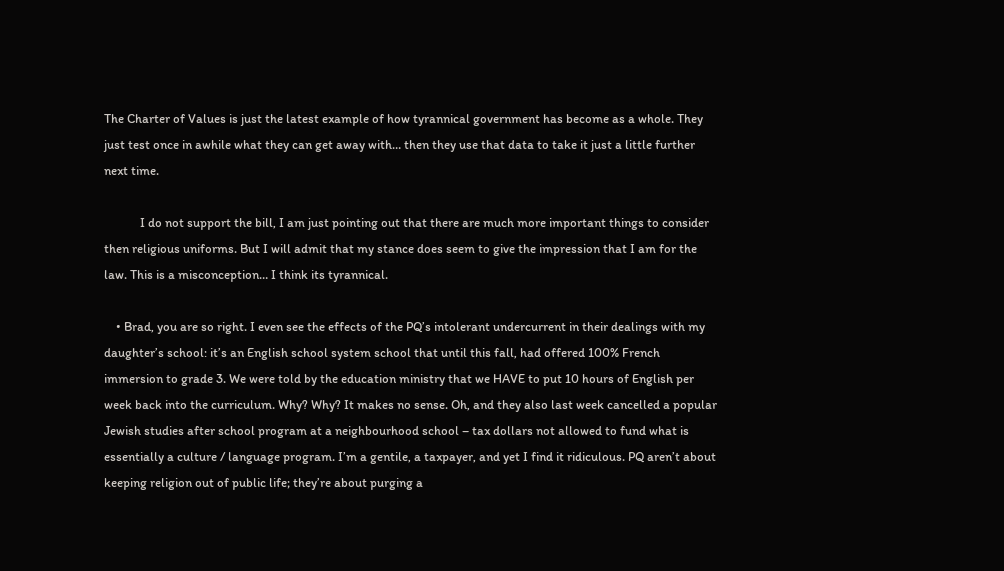The Charter of Values is just the latest example of how tyrannical government has become as a whole. They just test once in awhile what they can get away with… then they use that data to take it just a little further next time.

            I do not support the bill, I am just pointing out that there are much more important things to consider then religious uniforms. But I will admit that my stance does seem to give the impression that I am for the law. This is a misconception… I think its tyrannical.

    • Brad, you are so right. I even see the effects of the PQ’s intolerant undercurrent in their dealings with my daughter’s school: it’s an English school system school that until this fall, had offered 100% French immersion to grade 3. We were told by the education ministry that we HAVE to put 10 hours of English per week back into the curriculum. Why? Why? It makes no sense. Oh, and they also last week cancelled a popular Jewish studies after school program at a neighbourhood school – tax dollars not allowed to fund what is essentially a culture / language program. I’m a gentile, a taxpayer, and yet I find it ridiculous. PQ aren’t about keeping religion out of public life; they’re about purging a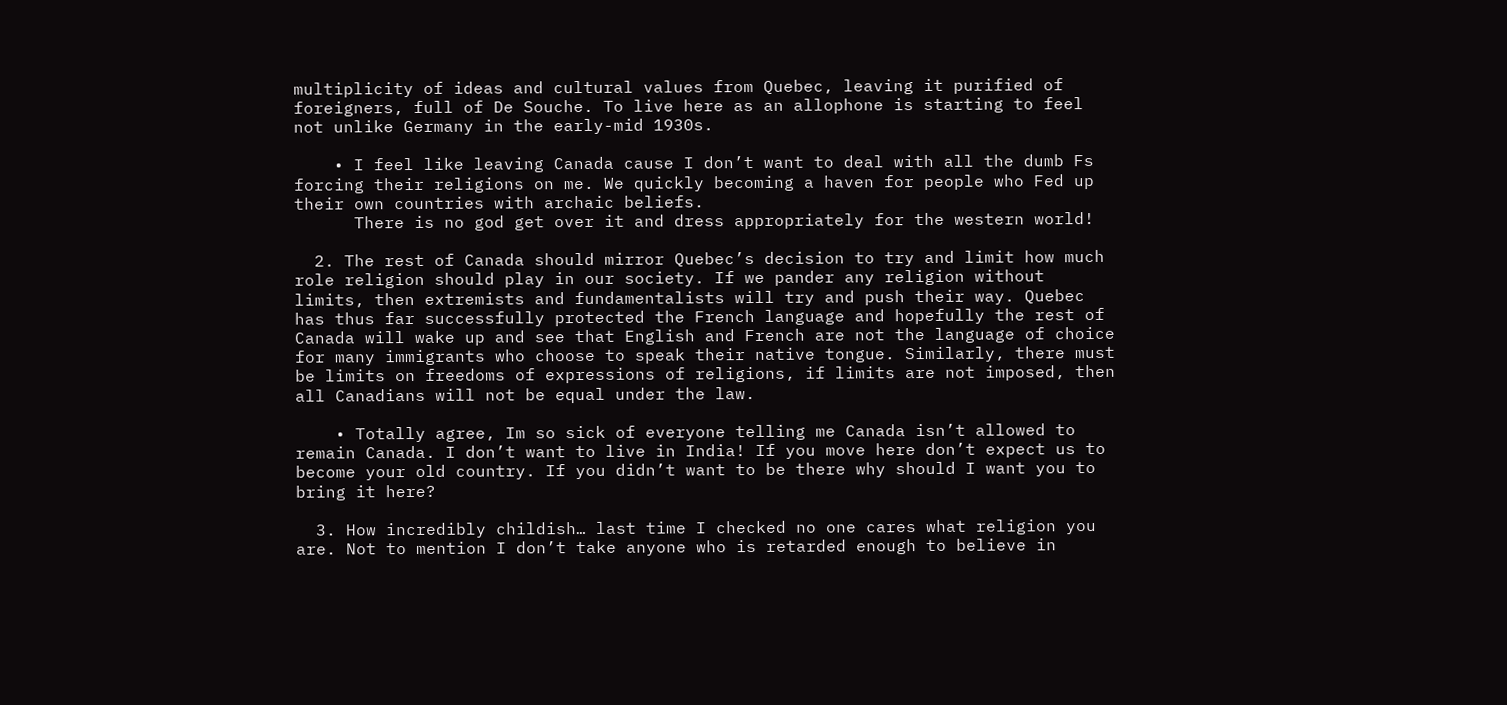multiplicity of ideas and cultural values from Quebec, leaving it purified of foreigners, full of De Souche. To live here as an allophone is starting to feel not unlike Germany in the early-mid 1930s.

    • I feel like leaving Canada cause I don’t want to deal with all the dumb Fs forcing their religions on me. We quickly becoming a haven for people who Fed up their own countries with archaic beliefs.
      There is no god get over it and dress appropriately for the western world!

  2. The rest of Canada should mirror Quebec’s decision to try and limit how much role religion should play in our society. If we pander any religion without limits, then extremists and fundamentalists will try and push their way. Quebec has thus far successfully protected the French language and hopefully the rest of Canada will wake up and see that English and French are not the language of choice for many immigrants who choose to speak their native tongue. Similarly, there must be limits on freedoms of expressions of religions, if limits are not imposed, then all Canadians will not be equal under the law.

    • Totally agree, Im so sick of everyone telling me Canada isn’t allowed to remain Canada. I don’t want to live in India! If you move here don’t expect us to become your old country. If you didn’t want to be there why should I want you to bring it here?

  3. How incredibly childish… last time I checked no one cares what religion you are. Not to mention I don’t take anyone who is retarded enough to believe in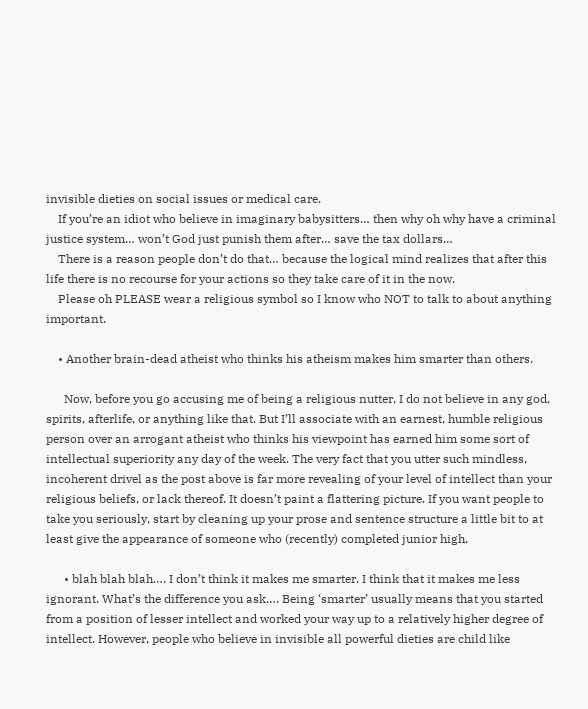invisible dieties on social issues or medical care.
    If you’re an idiot who believe in imaginary babysitters… then why oh why have a criminal justice system… won’t God just punish them after… save the tax dollars…
    There is a reason people don’t do that… because the logical mind realizes that after this life there is no recourse for your actions so they take care of it in the now.
    Please oh PLEASE wear a religious symbol so I know who NOT to talk to about anything important.

    • Another brain-dead atheist who thinks his atheism makes him smarter than others.

      Now, before you go accusing me of being a religious nutter, I do not believe in any god, spirits, afterlife, or anything like that. But I’ll associate with an earnest, humble religious person over an arrogant atheist who thinks his viewpoint has earned him some sort of intellectual superiority any day of the week. The very fact that you utter such mindless, incoherent drivel as the post above is far more revealing of your level of intellect than your religious beliefs, or lack thereof. It doesn’t paint a flattering picture. If you want people to take you seriously, start by cleaning up your prose and sentence structure a little bit to at least give the appearance of someone who (recently) completed junior high.

      • blah blah blah…. I don’t think it makes me smarter. I think that it makes me less ignorant. What’s the difference you ask…. Being ‘smarter’ usually means that you started from a position of lesser intellect and worked your way up to a relatively higher degree of intellect. However, people who believe in invisible all powerful dieties are child like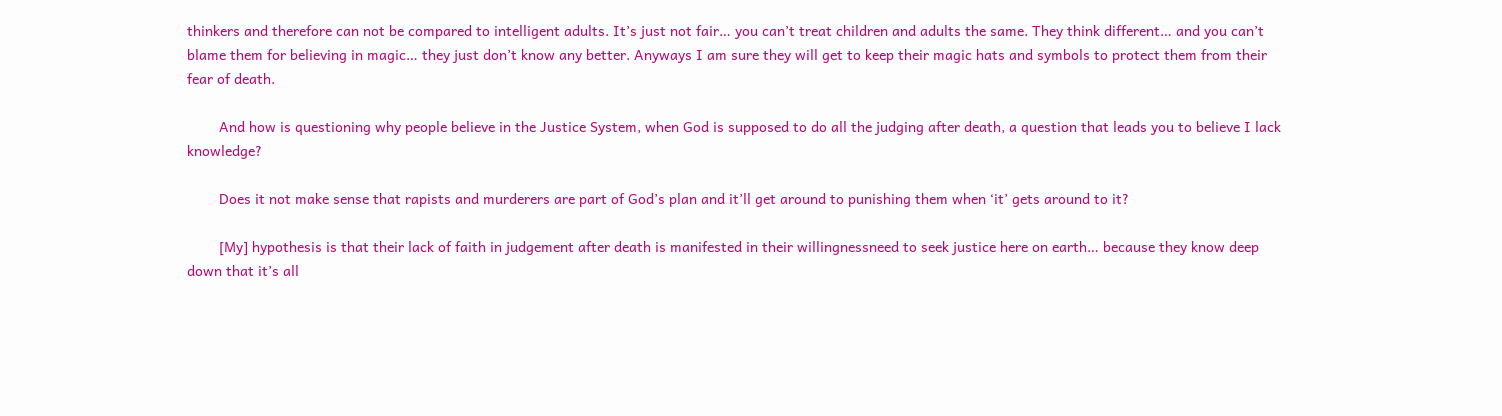thinkers and therefore can not be compared to intelligent adults. It’s just not fair… you can’t treat children and adults the same. They think different… and you can’t blame them for believing in magic… they just don’t know any better. Anyways I am sure they will get to keep their magic hats and symbols to protect them from their fear of death.

        And how is questioning why people believe in the Justice System, when God is supposed to do all the judging after death, a question that leads you to believe I lack knowledge?

        Does it not make sense that rapists and murderers are part of God’s plan and it’ll get around to punishing them when ‘it’ gets around to it?

        [My] hypothesis is that their lack of faith in judgement after death is manifested in their willingnessneed to seek justice here on earth… because they know deep down that it’s all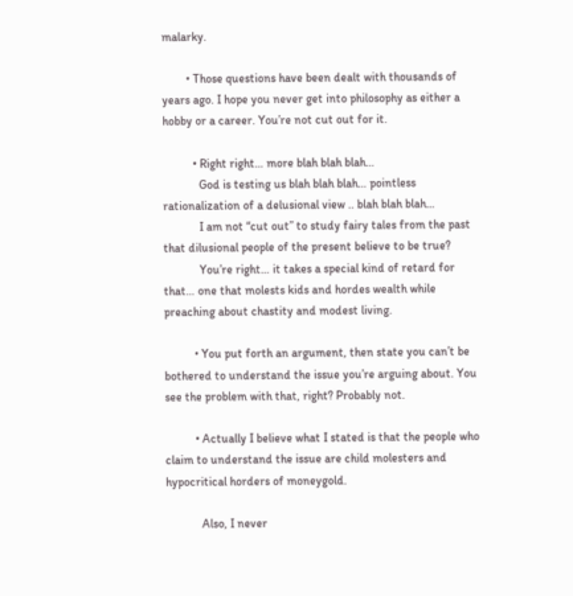malarky.

        • Those questions have been dealt with thousands of years ago. I hope you never get into philosophy as either a hobby or a career. You’re not cut out for it.

          • Right right… more blah blah blah…
            God is testing us blah blah blah… pointless rationalization of a delusional view .. blah blah blah…
            I am not “cut out” to study fairy tales from the past that dilusional people of the present believe to be true?
            You’re right… it takes a special kind of retard for that… one that molests kids and hordes wealth while preaching about chastity and modest living.

          • You put forth an argument, then state you can’t be bothered to understand the issue you’re arguing about. You see the problem with that, right? Probably not.

          • Actually I believe what I stated is that the people who claim to understand the issue are child molesters and hypocritical horders of moneygold.

            Also, I never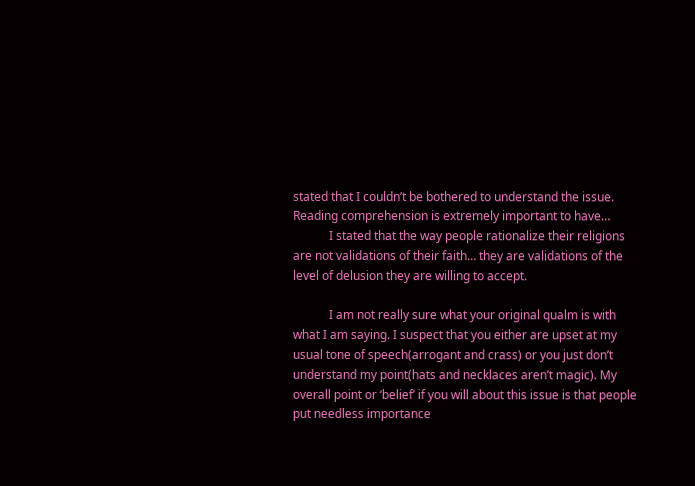stated that I couldn’t be bothered to understand the issue. Reading comprehension is extremely important to have…
            I stated that the way people rationalize their religions are not validations of their faith… they are validations of the level of delusion they are willing to accept.

            I am not really sure what your original qualm is with what I am saying. I suspect that you either are upset at my usual tone of speech(arrogant and crass) or you just don’t understand my point(hats and necklaces aren’t magic). My overall point or ‘belief’ if you will about this issue is that people put needless importance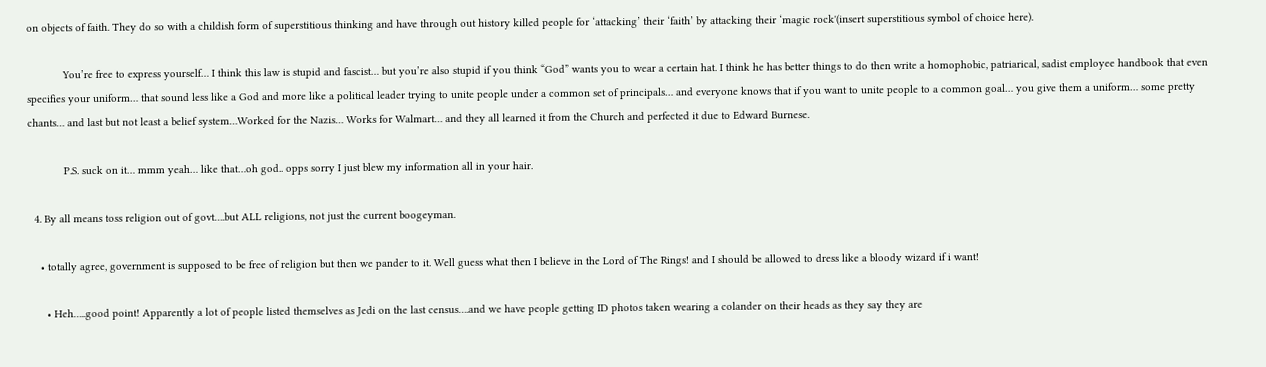on objects of faith. They do so with a childish form of superstitious thinking and have through out history killed people for ‘attacking’ their ‘faith’ by attacking their ‘magic rock'(insert superstitious symbol of choice here).

            You’re free to express yourself… I think this law is stupid and fascist… but you’re also stupid if you think “God” wants you to wear a certain hat. I think he has better things to do then write a homophobic, patriarical, sadist employee handbook that even specifies your uniform… that sound less like a God and more like a political leader trying to unite people under a common set of principals… and everyone knows that if you want to unite people to a common goal… you give them a uniform… some pretty chants… and last but not least a belief system…Worked for the Nazis… Works for Walmart… and they all learned it from the Church and perfected it due to Edward Burnese.

            P.S. suck on it… mmm yeah… like that…oh god.. opps sorry I just blew my information all in your hair.

  4. By all means toss religion out of govt….but ALL religions, not just the current boogeyman.

    • totally agree, government is supposed to be free of religion but then we pander to it. Well guess what then I believe in the Lord of The Rings! and I should be allowed to dress like a bloody wizard if i want!

      • Heh…..good point! Apparently a lot of people listed themselves as Jedi on the last census….and we have people getting ID photos taken wearing a colander on their heads as they say they are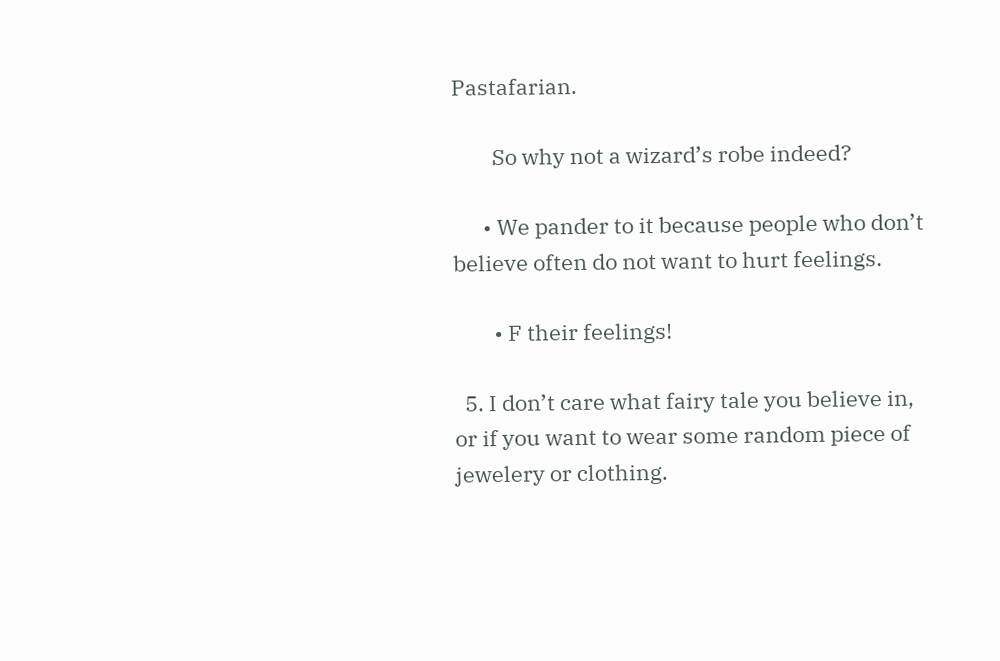Pastafarian.

        So why not a wizard’s robe indeed?

      • We pander to it because people who don’t believe often do not want to hurt feelings.

        • F their feelings!

  5. I don’t care what fairy tale you believe in, or if you want to wear some random piece of jewelery or clothing.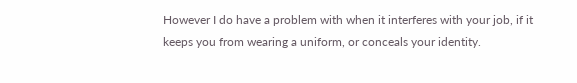However I do have a problem with when it interferes with your job, if it keeps you from wearing a uniform, or conceals your identity.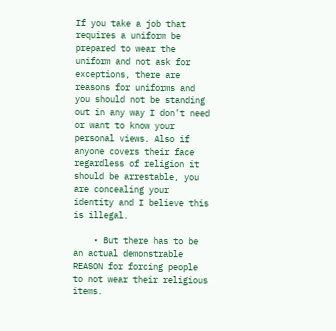If you take a job that requires a uniform be prepared to wear the uniform and not ask for exceptions, there are reasons for uniforms and you should not be standing out in any way I don’t need or want to know your personal views. Also if anyone covers their face regardless of religion it should be arrestable, you are concealing your identity and I believe this is illegal.

    • But there has to be an actual demonstrable REASON for forcing people to not wear their religious items.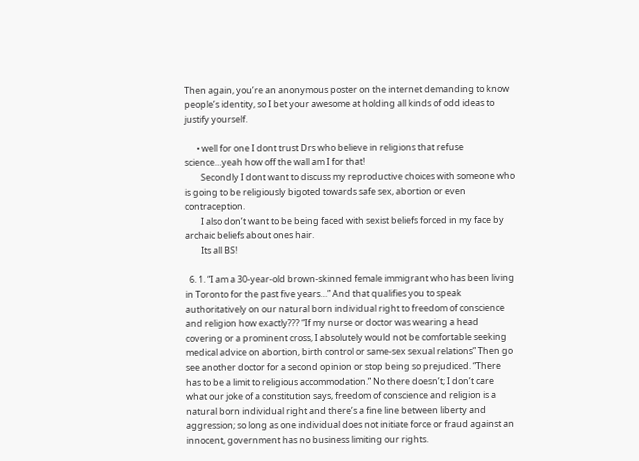Then again, you’re an anonymous poster on the internet demanding to know people’s identity, so I bet your awesome at holding all kinds of odd ideas to justify yourself.

      • well for one I dont trust Drs who believe in religions that refuse science…yeah how off the wall am I for that!
        Secondly I dont want to discuss my reproductive choices with someone who is going to be religiously bigoted towards safe sex, abortion or even contraception.
        I also don’t want to be being faced with sexist beliefs forced in my face by archaic beliefs about ones hair.
        Its all BS!

  6. 1. “I am a 30-year-old brown-skinned female immigrant who has been living in Toronto for the past five years…” And that qualifies you to speak authoritatively on our natural born individual right to freedom of conscience and religion how exactly??? “If my nurse or doctor was wearing a head covering or a prominent cross, I absolutely would not be comfortable seeking medical advice on abortion, birth control or same-sex sexual relations” Then go see another doctor for a second opinion or stop being so prejudiced. “There has to be a limit to religious accommodation.” No there doesn’t; I don’t care what our joke of a constitution says, freedom of conscience and religion is a natural born individual right and there’s a fine line between liberty and aggression; so long as one individual does not initiate force or fraud against an innocent, government has no business limiting our rights.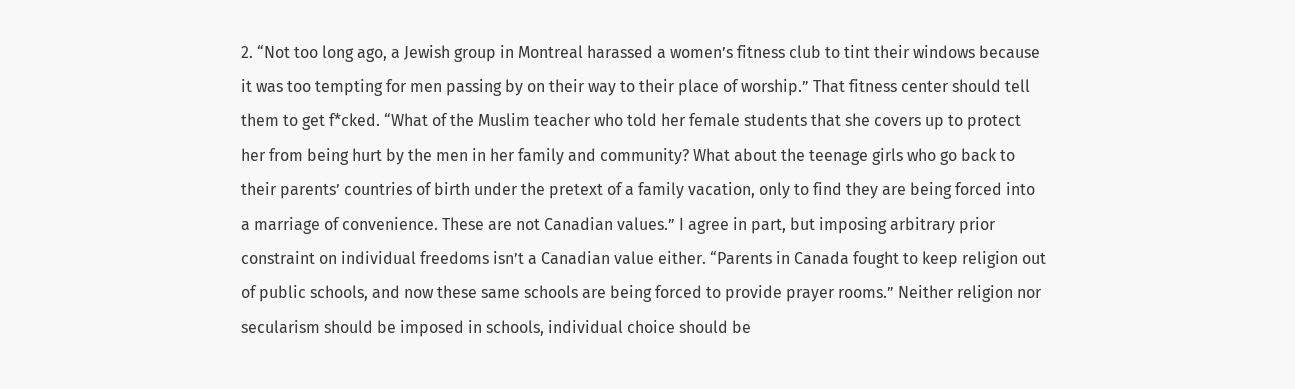2. “Not too long ago, a Jewish group in Montreal harassed a women’s fitness club to tint their windows because it was too tempting for men passing by on their way to their place of worship.” That fitness center should tell them to get f*cked. “What of the Muslim teacher who told her female students that she covers up to protect her from being hurt by the men in her family and community? What about the teenage girls who go back to their parents’ countries of birth under the pretext of a family vacation, only to find they are being forced into a marriage of convenience. These are not Canadian values.” I agree in part, but imposing arbitrary prior constraint on individual freedoms isn’t a Canadian value either. “Parents in Canada fought to keep religion out of public schools, and now these same schools are being forced to provide prayer rooms.” Neither religion nor secularism should be imposed in schools, individual choice should be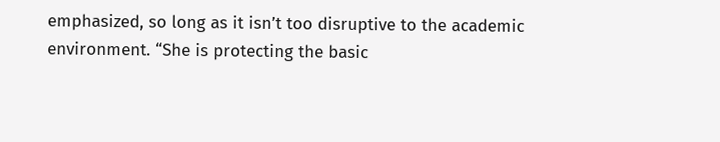emphasized, so long as it isn’t too disruptive to the academic environment. “She is protecting the basic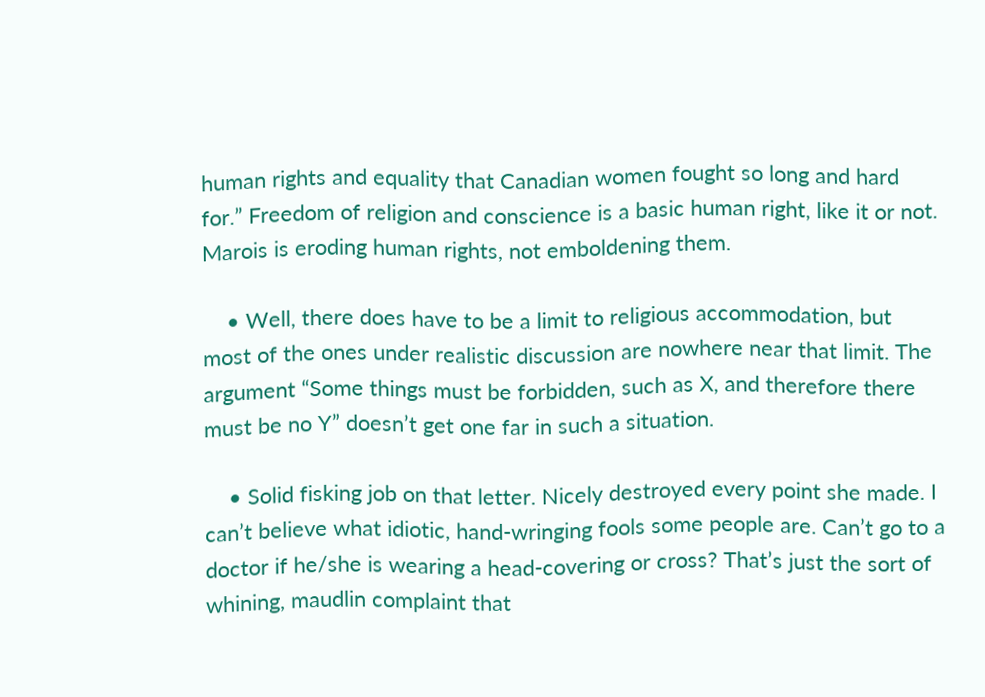human rights and equality that Canadian women fought so long and hard for.” Freedom of religion and conscience is a basic human right, like it or not. Marois is eroding human rights, not emboldening them.

    • Well, there does have to be a limit to religious accommodation, but most of the ones under realistic discussion are nowhere near that limit. The argument “Some things must be forbidden, such as X, and therefore there must be no Y” doesn’t get one far in such a situation.

    • Solid fisking job on that letter. Nicely destroyed every point she made. I can’t believe what idiotic, hand-wringing fools some people are. Can’t go to a doctor if he/she is wearing a head-covering or cross? That’s just the sort of whining, maudlin complaint that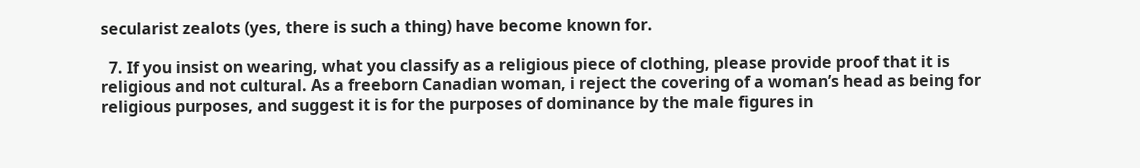secularist zealots (yes, there is such a thing) have become known for.

  7. If you insist on wearing, what you classify as a religious piece of clothing, please provide proof that it is religious and not cultural. As a freeborn Canadian woman, i reject the covering of a woman’s head as being for religious purposes, and suggest it is for the purposes of dominance by the male figures in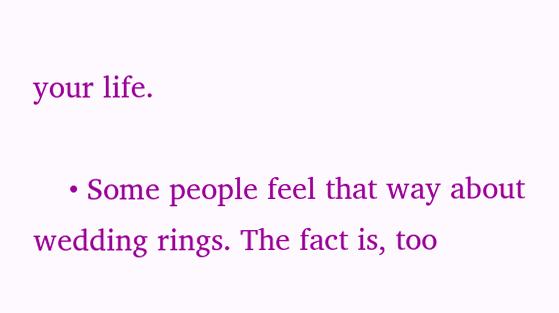your life.

    • Some people feel that way about wedding rings. The fact is, too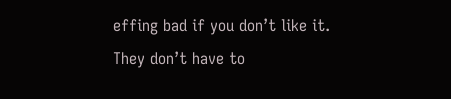effing bad if you don’t like it. They don’t have to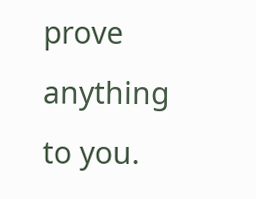prove anything to you.